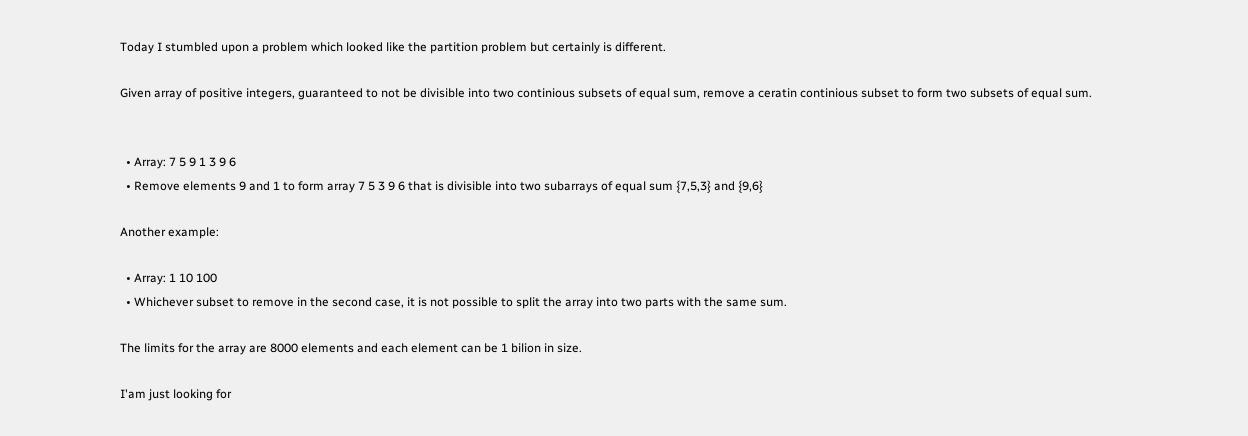Today I stumbled upon a problem which looked like the partition problem but certainly is different.

Given array of positive integers, guaranteed to not be divisible into two continious subsets of equal sum, remove a ceratin continious subset to form two subsets of equal sum.


  • Array: 7 5 9 1 3 9 6
  • Remove elements 9 and 1 to form array 7 5 3 9 6 that is divisible into two subarrays of equal sum {7,5,3} and {9,6}

Another example:

  • Array: 1 10 100
  • Whichever subset to remove in the second case, it is not possible to split the array into two parts with the same sum.

The limits for the array are 8000 elements and each element can be 1 bilion in size.

I'am just looking for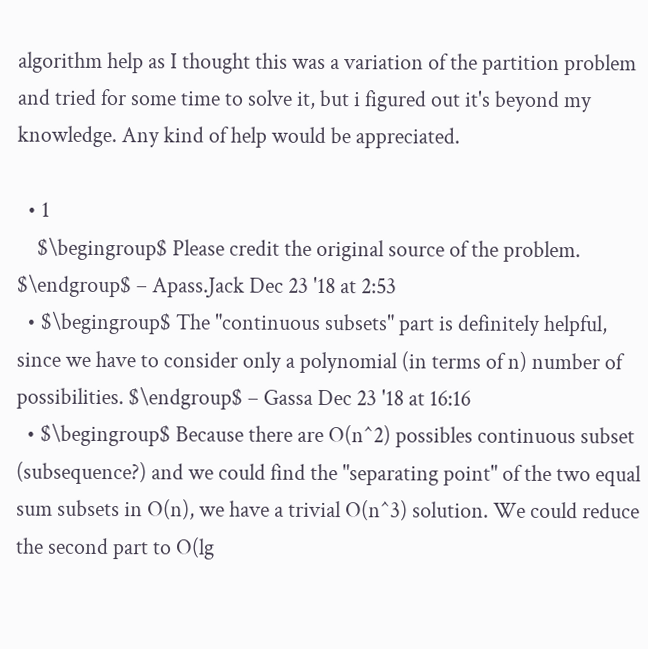algorithm help as I thought this was a variation of the partition problem and tried for some time to solve it, but i figured out it's beyond my knowledge. Any kind of help would be appreciated.

  • 1
    $\begingroup$ Please credit the original source of the problem. $\endgroup$ – Apass.Jack Dec 23 '18 at 2:53
  • $\begingroup$ The "continuous subsets" part is definitely helpful, since we have to consider only a polynomial (in terms of n) number of possibilities. $\endgroup$ – Gassa Dec 23 '18 at 16:16
  • $\begingroup$ Because there are O(n^2) possibles continuous subset (subsequence?) and we could find the "separating point" of the two equal sum subsets in O(n), we have a trivial O(n^3) solution. We could reduce the second part to O(lg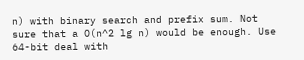n) with binary search and prefix sum. Not sure that a O(n^2 lg n) would be enough. Use 64-bit deal with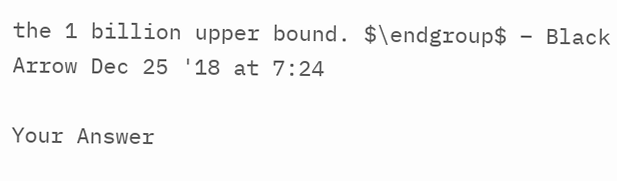the 1 billion upper bound. $\endgroup$ – Black Arrow Dec 25 '18 at 7:24

Your Answer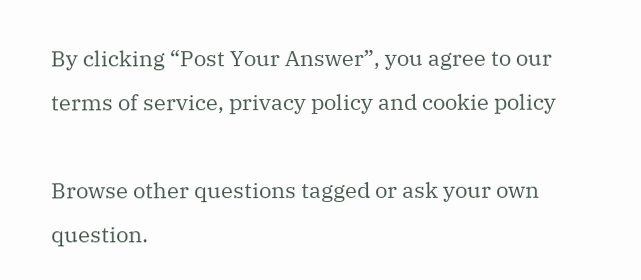By clicking “Post Your Answer”, you agree to our terms of service, privacy policy and cookie policy

Browse other questions tagged or ask your own question.